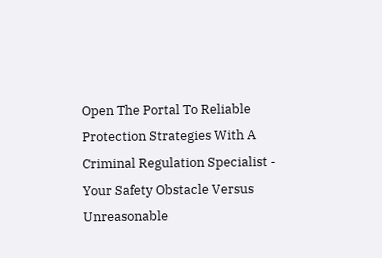Open The Portal To Reliable Protection Strategies With A Criminal Regulation Specialist - Your Safety Obstacle Versus Unreasonable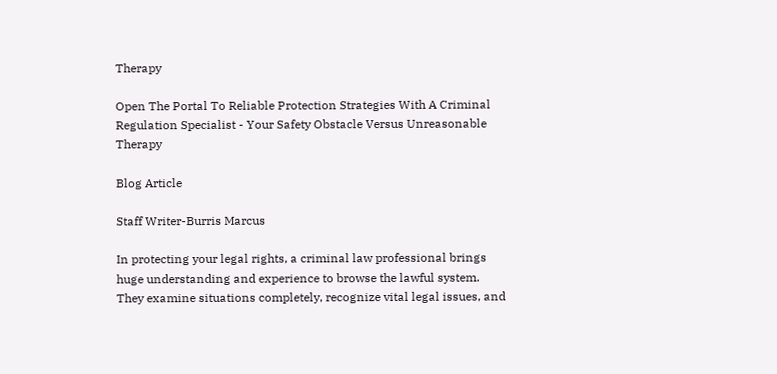Therapy

Open The Portal To Reliable Protection Strategies With A Criminal Regulation Specialist - Your Safety Obstacle Versus Unreasonable Therapy

Blog Article

Staff Writer-Burris Marcus

In protecting your legal rights, a criminal law professional brings huge understanding and experience to browse the lawful system. They examine situations completely, recognize vital legal issues, and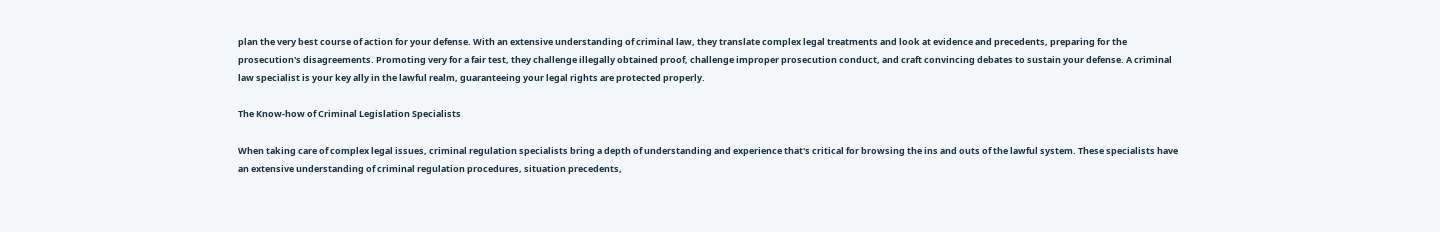plan the very best course of action for your defense. With an extensive understanding of criminal law, they translate complex legal treatments and look at evidence and precedents, preparing for the prosecution's disagreements. Promoting very for a fair test, they challenge illegally obtained proof, challenge improper prosecution conduct, and craft convincing debates to sustain your defense. A criminal law specialist is your key ally in the lawful realm, guaranteeing your legal rights are protected properly.

The Know-how of Criminal Legislation Specialists

When taking care of complex legal issues, criminal regulation specialists bring a depth of understanding and experience that's critical for browsing the ins and outs of the lawful system. These specialists have an extensive understanding of criminal regulation procedures, situation precedents,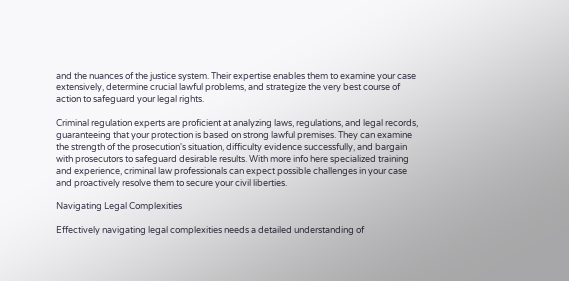and the nuances of the justice system. Their expertise enables them to examine your case extensively, determine crucial lawful problems, and strategize the very best course of action to safeguard your legal rights.

Criminal regulation experts are proficient at analyzing laws, regulations, and legal records, guaranteeing that your protection is based on strong lawful premises. They can examine the strength of the prosecution's situation, difficulty evidence successfully, and bargain with prosecutors to safeguard desirable results. With more info here specialized training and experience, criminal law professionals can expect possible challenges in your case and proactively resolve them to secure your civil liberties.

Navigating Legal Complexities

Effectively navigating legal complexities needs a detailed understanding of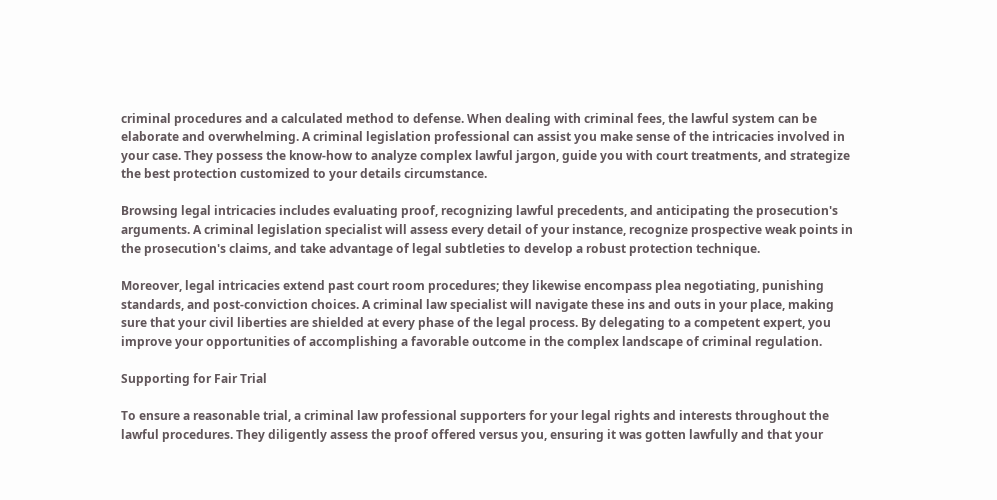criminal procedures and a calculated method to defense. When dealing with criminal fees, the lawful system can be elaborate and overwhelming. A criminal legislation professional can assist you make sense of the intricacies involved in your case. They possess the know-how to analyze complex lawful jargon, guide you with court treatments, and strategize the best protection customized to your details circumstance.

Browsing legal intricacies includes evaluating proof, recognizing lawful precedents, and anticipating the prosecution's arguments. A criminal legislation specialist will assess every detail of your instance, recognize prospective weak points in the prosecution's claims, and take advantage of legal subtleties to develop a robust protection technique.

Moreover, legal intricacies extend past court room procedures; they likewise encompass plea negotiating, punishing standards, and post-conviction choices. A criminal law specialist will navigate these ins and outs in your place, making sure that your civil liberties are shielded at every phase of the legal process. By delegating to a competent expert, you improve your opportunities of accomplishing a favorable outcome in the complex landscape of criminal regulation.

Supporting for Fair Trial

To ensure a reasonable trial, a criminal law professional supporters for your legal rights and interests throughout the lawful procedures. They diligently assess the proof offered versus you, ensuring it was gotten lawfully and that your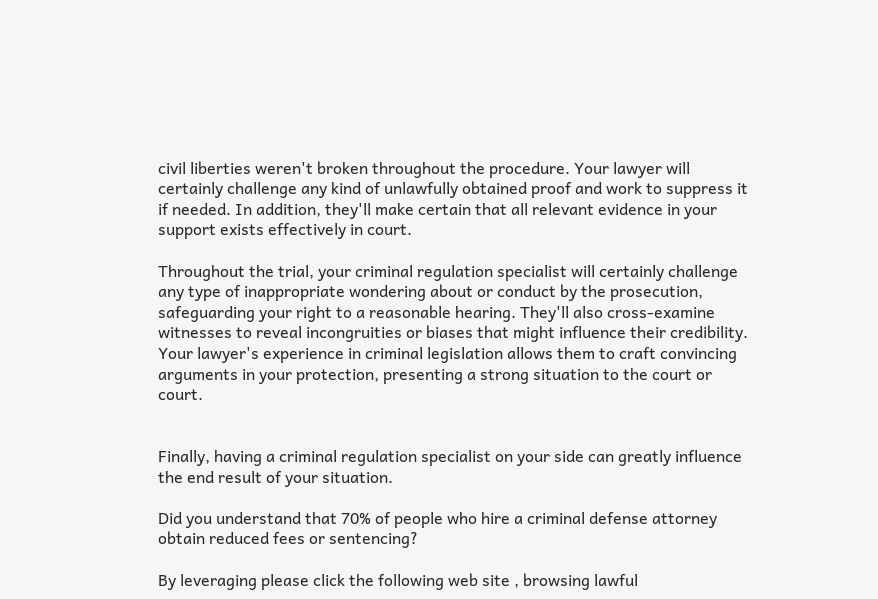civil liberties weren't broken throughout the procedure. Your lawyer will certainly challenge any kind of unlawfully obtained proof and work to suppress it if needed. In addition, they'll make certain that all relevant evidence in your support exists effectively in court.

Throughout the trial, your criminal regulation specialist will certainly challenge any type of inappropriate wondering about or conduct by the prosecution, safeguarding your right to a reasonable hearing. They'll also cross-examine witnesses to reveal incongruities or biases that might influence their credibility. Your lawyer's experience in criminal legislation allows them to craft convincing arguments in your protection, presenting a strong situation to the court or court.


Finally, having a criminal regulation specialist on your side can greatly influence the end result of your situation.

Did you understand that 70% of people who hire a criminal defense attorney obtain reduced fees or sentencing?

By leveraging please click the following web site , browsing lawful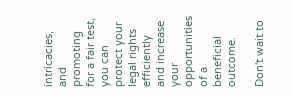intricacies, and promoting for a fair test, you can protect your legal rights efficiently and increase your opportunities of a beneficial outcome.

Don't wait to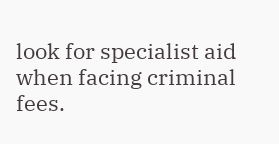look for specialist aid when facing criminal fees.